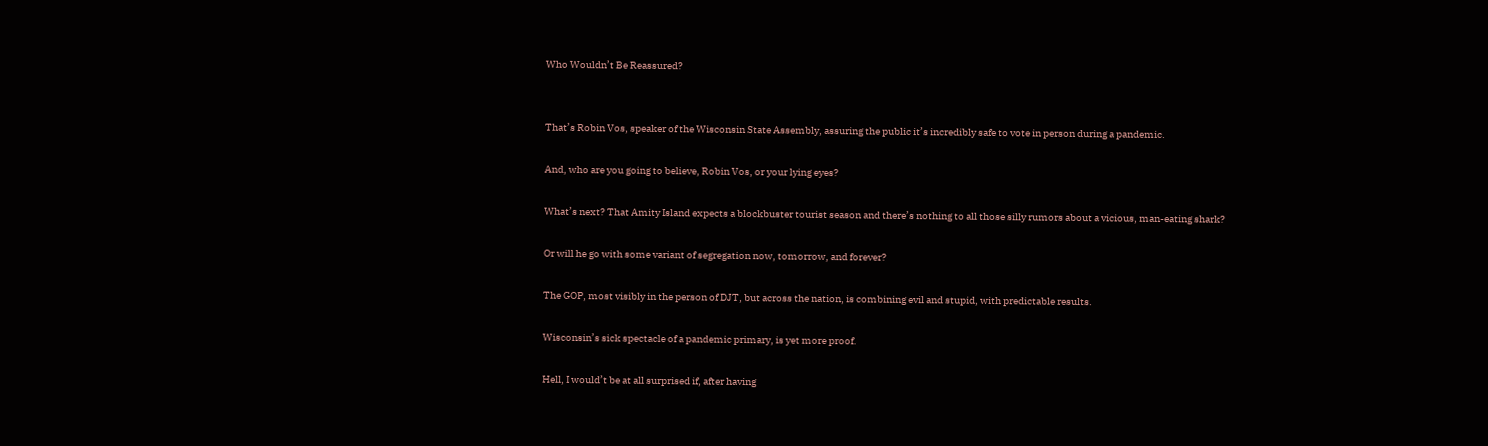Who Wouldn’t Be Reassured?


That’s Robin Vos, speaker of the Wisconsin State Assembly, assuring the public it’s incredibly safe to vote in person during a pandemic.

And, who are you going to believe, Robin Vos, or your lying eyes?

What’s next? That Amity Island expects a blockbuster tourist season and there’s nothing to all those silly rumors about a vicious, man-eating shark?

Or will he go with some variant of segregation now, tomorrow, and forever?

The GOP, most visibly in the person of DJT, but across the nation, is combining evil and stupid, with predictable results.

Wisconsin’s sick spectacle of a pandemic primary, is yet more proof.

Hell, I would’t be at all surprised if, after having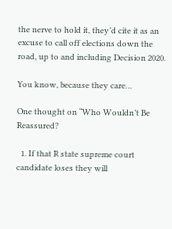the nerve to hold it, they’d cite it as an excuse to call off elections down the road, up to and including Decision 2020.

You know, because they care…

One thought on “Who Wouldn’t Be Reassured?

  1. If that R state supreme court candidate loses they will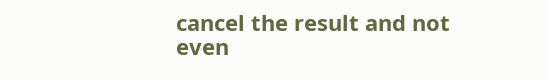cancel the result and not even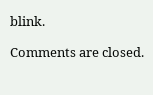blink.

Comments are closed.